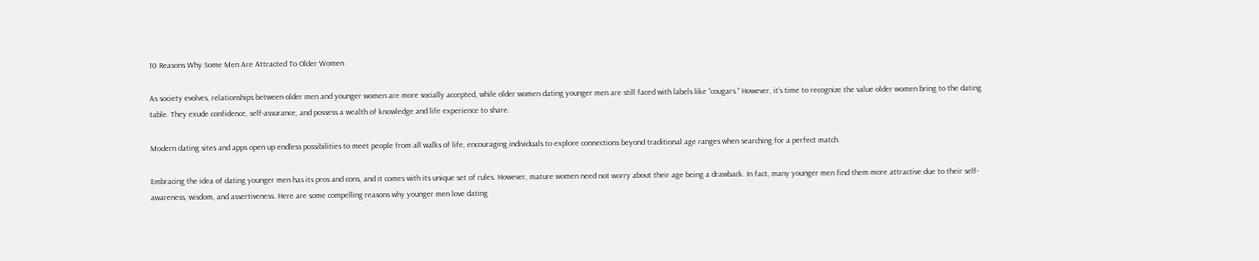10 Reasons Why Some Men Are Attracted To Older Women

As society evolves, relationships between older men and younger women are more socially accepted, while older women dating younger men are still faced with labels like “cougars.” However, it’s time to recognize the value older women bring to the dating table. They exude confidence, self-assurance, and possess a wealth of knowledge and life experience to share.

Modern dating sites and apps open up endless possibilities to meet people from all walks of life, encouraging individuals to explore connections beyond traditional age ranges when searching for a perfect match.

Embracing the idea of dating younger men has its pros and cons, and it comes with its unique set of rules. However, mature women need not worry about their age being a drawback. In fact, many younger men find them more attractive due to their self-awareness, wisdom, and assertiveness. Here are some compelling reasons why younger men love dating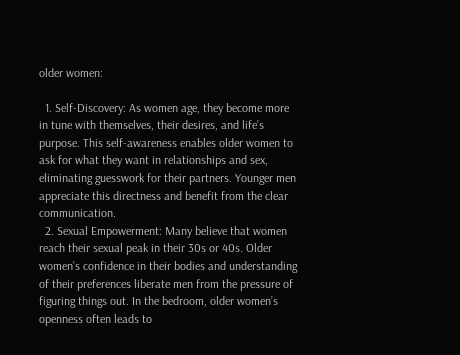older women:

  1. Self-Discovery: As women age, they become more in tune with themselves, their desires, and life’s purpose. This self-awareness enables older women to ask for what they want in relationships and sex, eliminating guesswork for their partners. Younger men appreciate this directness and benefit from the clear communication.
  2. Sexual Empowerment: Many believe that women reach their sexual peak in their 30s or 40s. Older women’s confidence in their bodies and understanding of their preferences liberate men from the pressure of figuring things out. In the bedroom, older women’s openness often leads to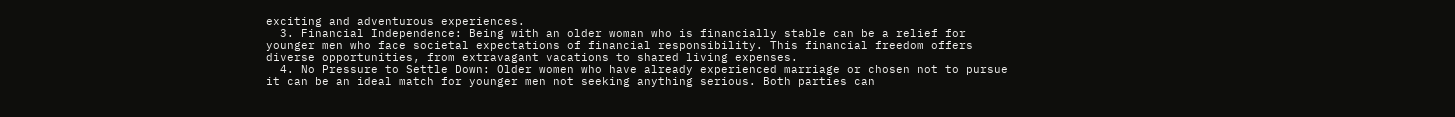exciting and adventurous experiences.
  3. Financial Independence: Being with an older woman who is financially stable can be a relief for younger men who face societal expectations of financial responsibility. This financial freedom offers diverse opportunities, from extravagant vacations to shared living expenses.
  4. No Pressure to Settle Down: Older women who have already experienced marriage or chosen not to pursue it can be an ideal match for younger men not seeking anything serious. Both parties can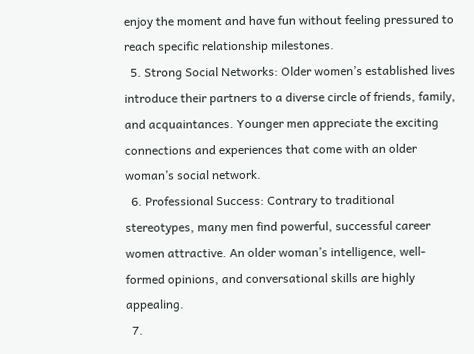enjoy the moment and have fun without feeling pressured to reach specific relationship milestones.
  5. Strong Social Networks: Older women’s established lives introduce their partners to a diverse circle of friends, family, and acquaintances. Younger men appreciate the exciting connections and experiences that come with an older woman’s social network.
  6. Professional Success: Contrary to traditional stereotypes, many men find powerful, successful career women attractive. An older woman’s intelligence, well-formed opinions, and conversational skills are highly appealing.
  7.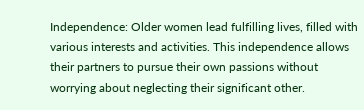Independence: Older women lead fulfilling lives, filled with various interests and activities. This independence allows their partners to pursue their own passions without worrying about neglecting their significant other.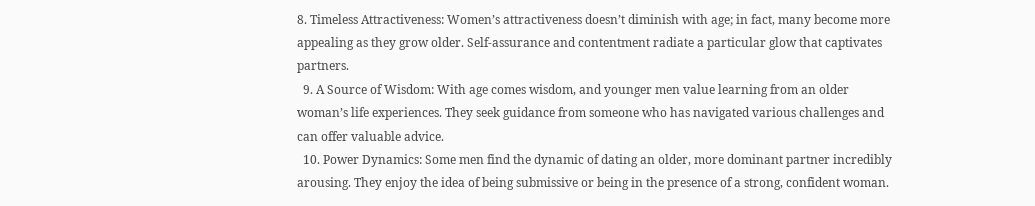8. Timeless Attractiveness: Women’s attractiveness doesn’t diminish with age; in fact, many become more appealing as they grow older. Self-assurance and contentment radiate a particular glow that captivates partners.
  9. A Source of Wisdom: With age comes wisdom, and younger men value learning from an older woman’s life experiences. They seek guidance from someone who has navigated various challenges and can offer valuable advice.
  10. Power Dynamics: Some men find the dynamic of dating an older, more dominant partner incredibly arousing. They enjoy the idea of being submissive or being in the presence of a strong, confident woman.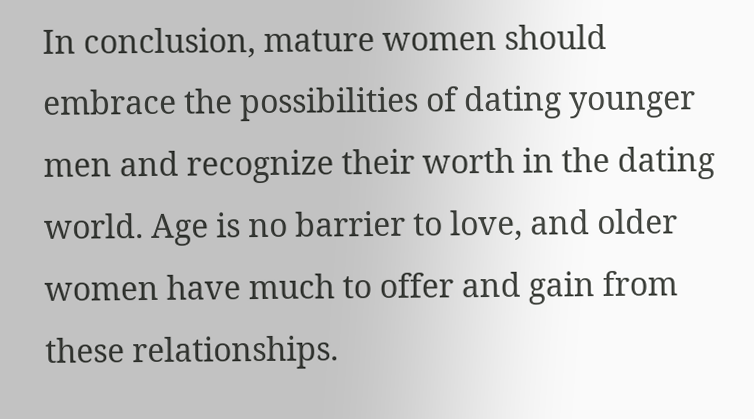In conclusion, mature women should embrace the possibilities of dating younger men and recognize their worth in the dating world. Age is no barrier to love, and older women have much to offer and gain from these relationships.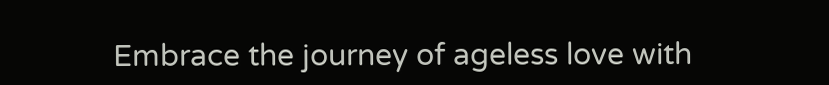Embrace the journey of ageless love with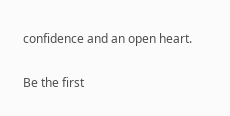confidence and an open heart.

Be the first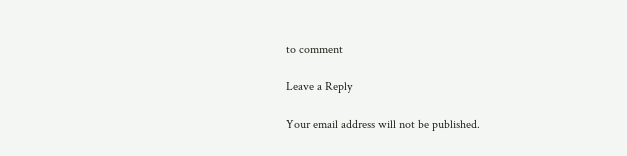to comment

Leave a Reply

Your email address will not be published.